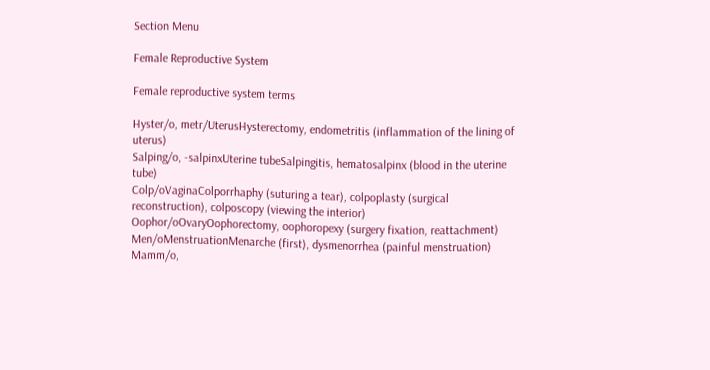Section Menu

Female Reproductive System

Female reproductive system terms

Hyster/o, metr/UterusHysterectomy, endometritis (inflammation of the lining of uterus)
Salping/o, -salpinxUterine tubeSalpingitis, hematosalpinx (blood in the uterine tube)
Colp/oVaginaColporrhaphy (suturing a tear), colpoplasty (surgical reconstruction), colposcopy (viewing the interior)
Oophor/oOvaryOophorectomy, oophoropexy (surgery fixation, reattachment)
Men/oMenstruationMenarche (first), dysmenorrhea (painful menstruation)
Mamm/o,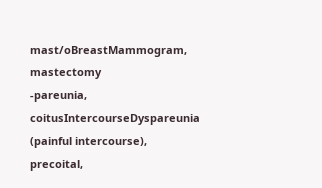mast/oBreastMammogram, mastectomy
-pareunia, coitusIntercourseDyspareunia (painful intercourse), precoital,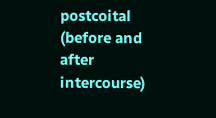postcoital (before and after intercourse)